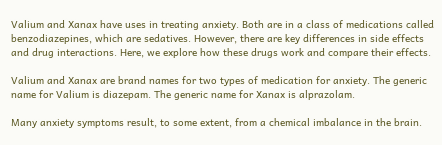Valium and Xanax have uses in treating anxiety. Both are in a class of medications called benzodiazepines, which are sedatives. However, there are key differences in side effects and drug interactions. Here, we explore how these drugs work and compare their effects.

Valium and Xanax are brand names for two types of medication for anxiety. The generic name for Valium is diazepam. The generic name for Xanax is alprazolam.

Many anxiety symptoms result, to some extent, from a chemical imbalance in the brain.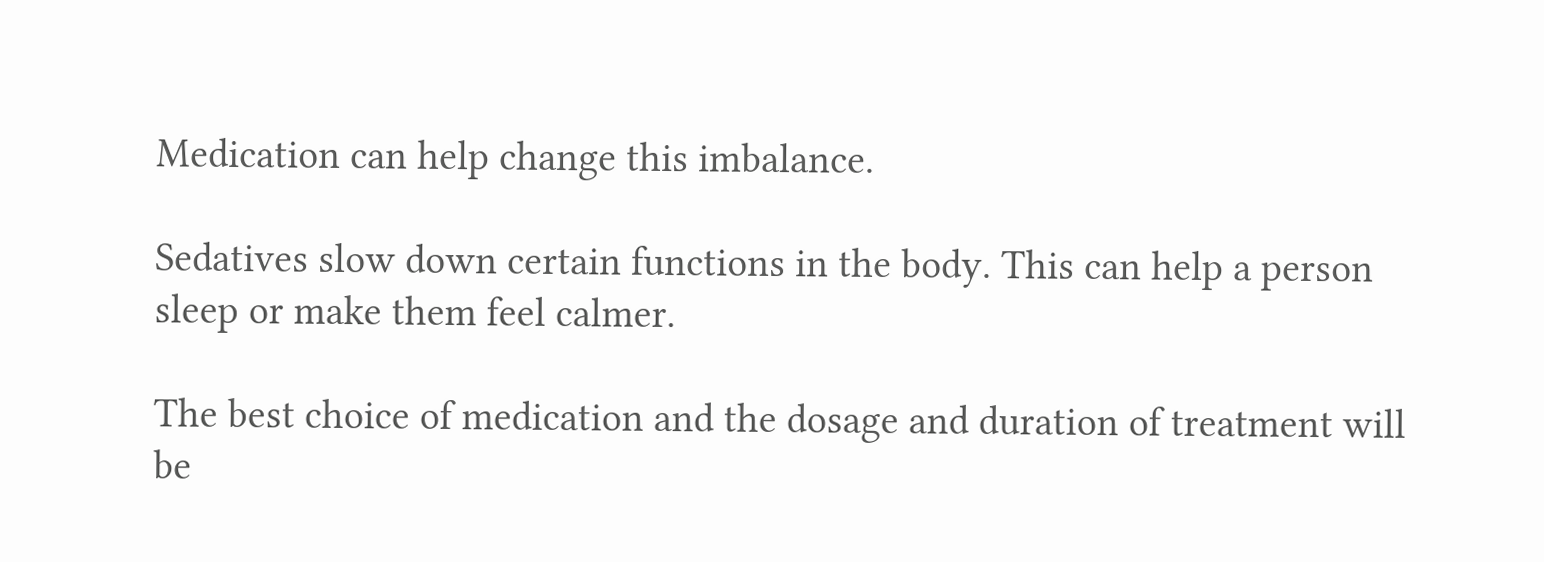Medication can help change this imbalance.

Sedatives slow down certain functions in the body. This can help a person sleep or make them feel calmer.

The best choice of medication and the dosage and duration of treatment will be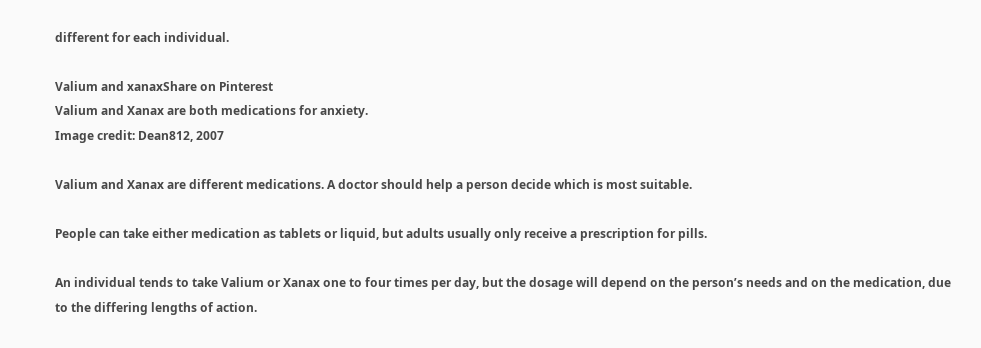different for each individual.

Valium and xanaxShare on Pinterest
Valium and Xanax are both medications for anxiety.
Image credit: Dean812, 2007

Valium and Xanax are different medications. A doctor should help a person decide which is most suitable.

People can take either medication as tablets or liquid, but adults usually only receive a prescription for pills.

An individual tends to take Valium or Xanax one to four times per day, but the dosage will depend on the person’s needs and on the medication, due to the differing lengths of action.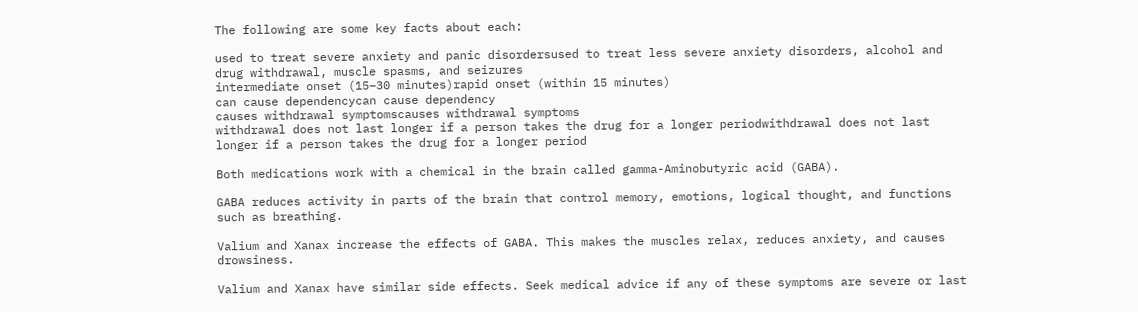The following are some key facts about each:

used to treat severe anxiety and panic disordersused to treat less severe anxiety disorders, alcohol and drug withdrawal, muscle spasms, and seizures
intermediate onset (15–30 minutes)rapid onset (within 15 minutes)
can cause dependencycan cause dependency
causes withdrawal symptomscauses withdrawal symptoms
withdrawal does not last longer if a person takes the drug for a longer periodwithdrawal does not last longer if a person takes the drug for a longer period

Both medications work with a chemical in the brain called gamma-Aminobutyric acid (GABA).

GABA reduces activity in parts of the brain that control memory, emotions, logical thought, and functions such as breathing.

Valium and Xanax increase the effects of GABA. This makes the muscles relax, reduces anxiety, and causes drowsiness.

Valium and Xanax have similar side effects. Seek medical advice if any of these symptoms are severe or last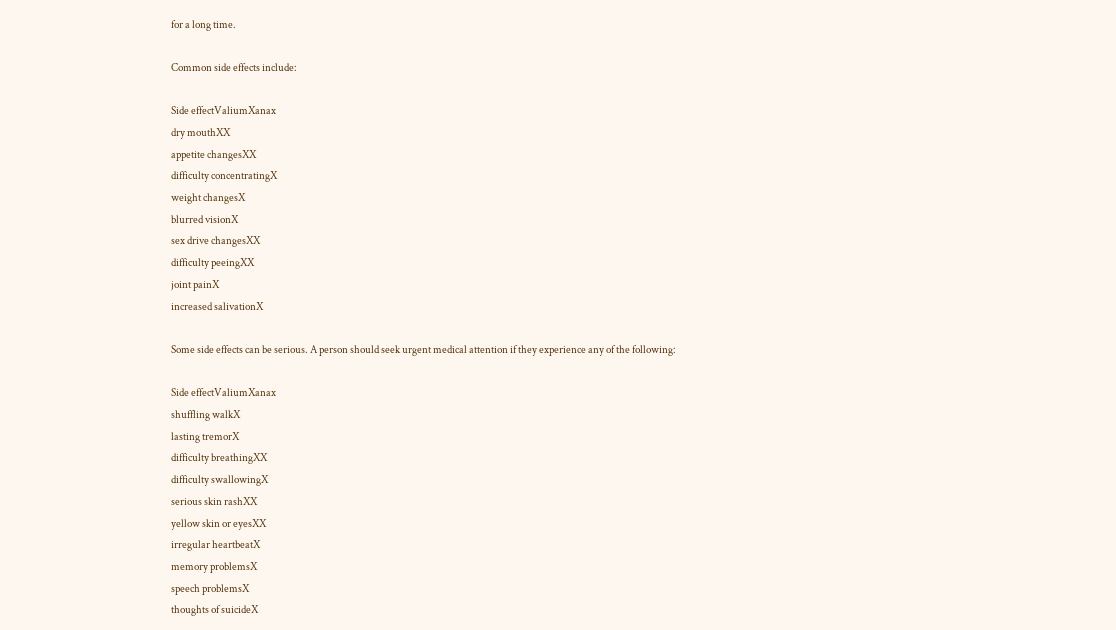for a long time.

Common side effects include:

Side effectValiumXanax
dry mouthXX
appetite changesXX
difficulty concentratingX
weight changesX
blurred visionX
sex drive changesXX
difficulty peeingXX
joint painX
increased salivationX

Some side effects can be serious. A person should seek urgent medical attention if they experience any of the following:

Side effectValiumXanax
shuffling walkX
lasting tremorX
difficulty breathingXX
difficulty swallowingX
serious skin rashXX
yellow skin or eyesXX
irregular heartbeatX
memory problemsX
speech problemsX
thoughts of suicideX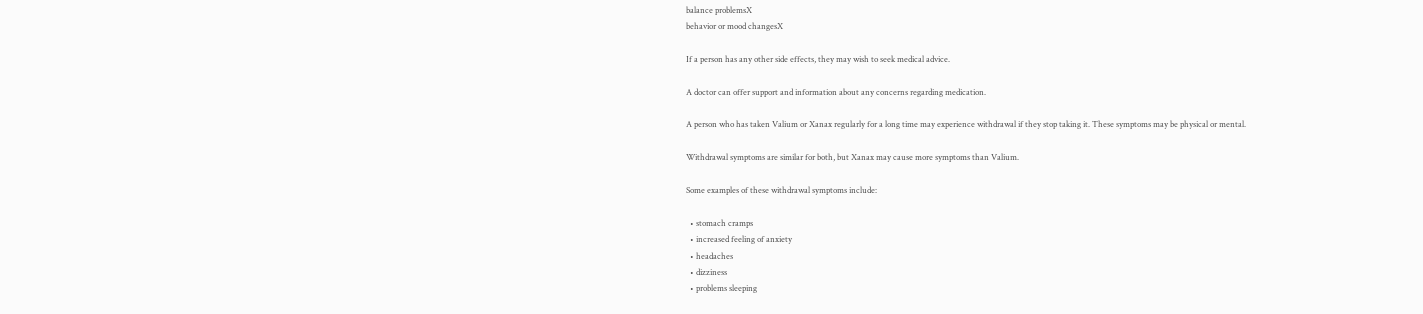balance problemsX
behavior or mood changesX

If a person has any other side effects, they may wish to seek medical advice.

A doctor can offer support and information about any concerns regarding medication.

A person who has taken Valium or Xanax regularly for a long time may experience withdrawal if they stop taking it. These symptoms may be physical or mental.

Withdrawal symptoms are similar for both, but Xanax may cause more symptoms than Valium.

Some examples of these withdrawal symptoms include:

  • stomach cramps
  • increased feeling of anxiety
  • headaches
  • dizziness
  • problems sleeping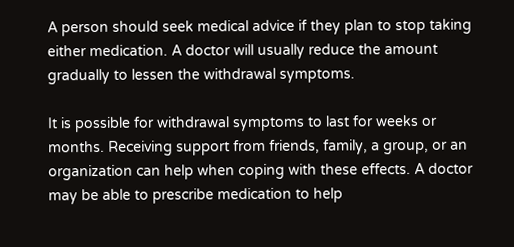A person should seek medical advice if they plan to stop taking either medication. A doctor will usually reduce the amount gradually to lessen the withdrawal symptoms.

It is possible for withdrawal symptoms to last for weeks or months. Receiving support from friends, family, a group, or an organization can help when coping with these effects. A doctor may be able to prescribe medication to help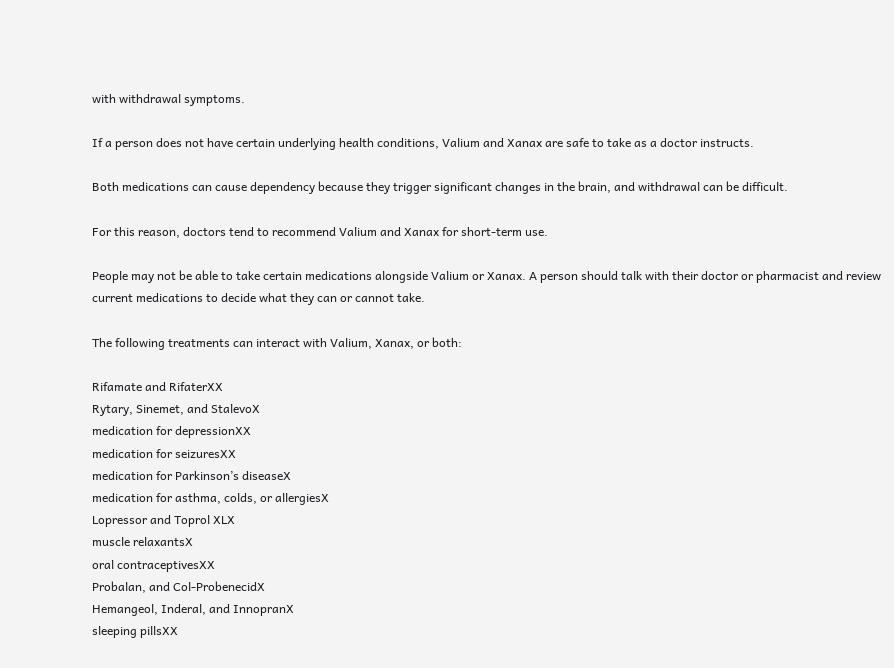with withdrawal symptoms.

If a person does not have certain underlying health conditions, Valium and Xanax are safe to take as a doctor instructs.

Both medications can cause dependency because they trigger significant changes in the brain, and withdrawal can be difficult.

For this reason, doctors tend to recommend Valium and Xanax for short-term use.

People may not be able to take certain medications alongside Valium or Xanax. A person should talk with their doctor or pharmacist and review current medications to decide what they can or cannot take.

The following treatments can interact with Valium, Xanax, or both:

Rifamate and RifaterXX
Rytary, Sinemet, and StalevoX
medication for depressionXX
medication for seizuresXX
medication for Parkinson’s diseaseX
medication for asthma, colds, or allergiesX
Lopressor and Toprol XLX
muscle relaxantsX
oral contraceptivesXX
Probalan, and Col-ProbenecidX
Hemangeol, Inderal, and InnopranX
sleeping pillsXX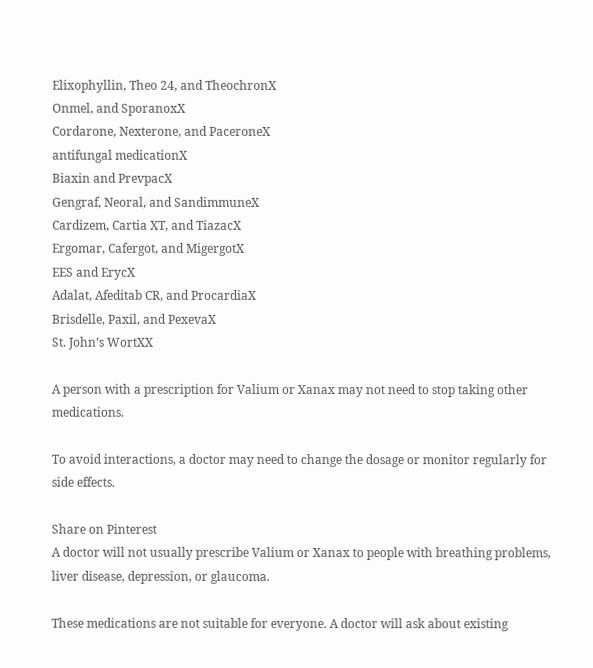Elixophyllin, Theo 24, and TheochronX
Onmel, and SporanoxX
Cordarone, Nexterone, and PaceroneX
antifungal medicationX
Biaxin and PrevpacX
Gengraf, Neoral, and SandimmuneX
Cardizem, Cartia XT, and TiazacX
Ergomar, Cafergot, and MigergotX
EES and ErycX
Adalat, Afeditab CR, and ProcardiaX
Brisdelle, Paxil, and PexevaX
St. John’s WortXX

A person with a prescription for Valium or Xanax may not need to stop taking other medications.

To avoid interactions, a doctor may need to change the dosage or monitor regularly for side effects.

Share on Pinterest
A doctor will not usually prescribe Valium or Xanax to people with breathing problems, liver disease, depression, or glaucoma.

These medications are not suitable for everyone. A doctor will ask about existing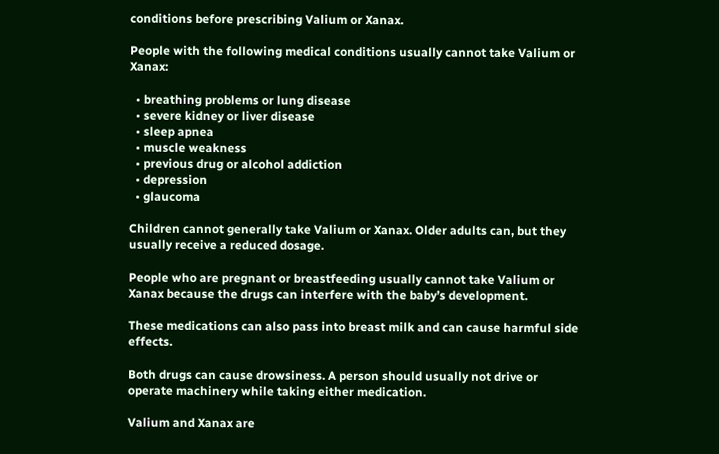conditions before prescribing Valium or Xanax.

People with the following medical conditions usually cannot take Valium or Xanax:

  • breathing problems or lung disease
  • severe kidney or liver disease
  • sleep apnea
  • muscle weakness
  • previous drug or alcohol addiction
  • depression
  • glaucoma

Children cannot generally take Valium or Xanax. Older adults can, but they usually receive a reduced dosage.

People who are pregnant or breastfeeding usually cannot take Valium or Xanax because the drugs can interfere with the baby’s development.

These medications can also pass into breast milk and can cause harmful side effects.

Both drugs can cause drowsiness. A person should usually not drive or operate machinery while taking either medication.

Valium and Xanax are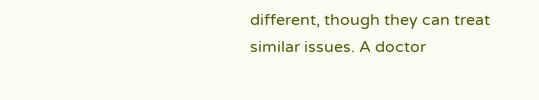different, though they can treat similar issues. A doctor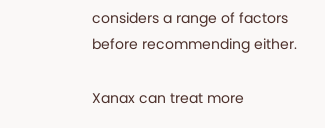considers a range of factors before recommending either.

Xanax can treat more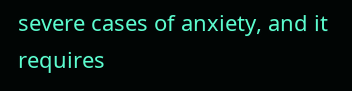severe cases of anxiety, and it requires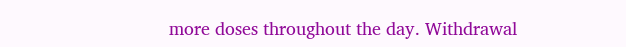more doses throughout the day. Withdrawal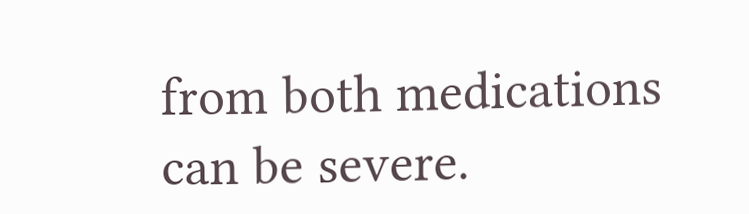from both medications can be severe.